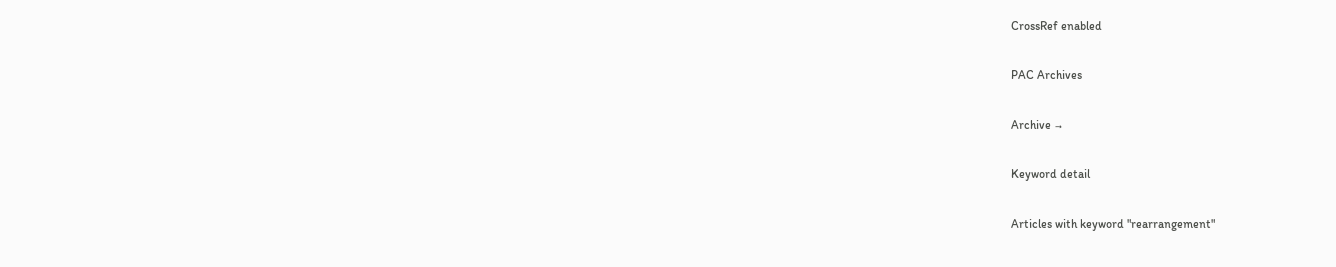CrossRef enabled

PAC Archives

Archive →

Keyword detail

Articles with keyword "rearrangement"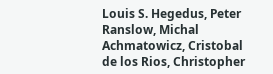Louis S. Hegedus, Peter Ranslow, Michal Achmatowicz, Cristobal de los Rios, Christopher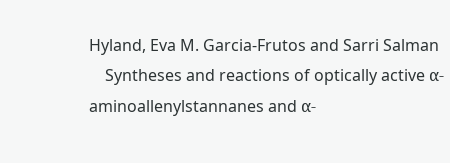Hyland, Eva M. Garcia-Frutos and Sarri Salman
    Syntheses and reactions of optically active α-aminoallenylstannanes and α-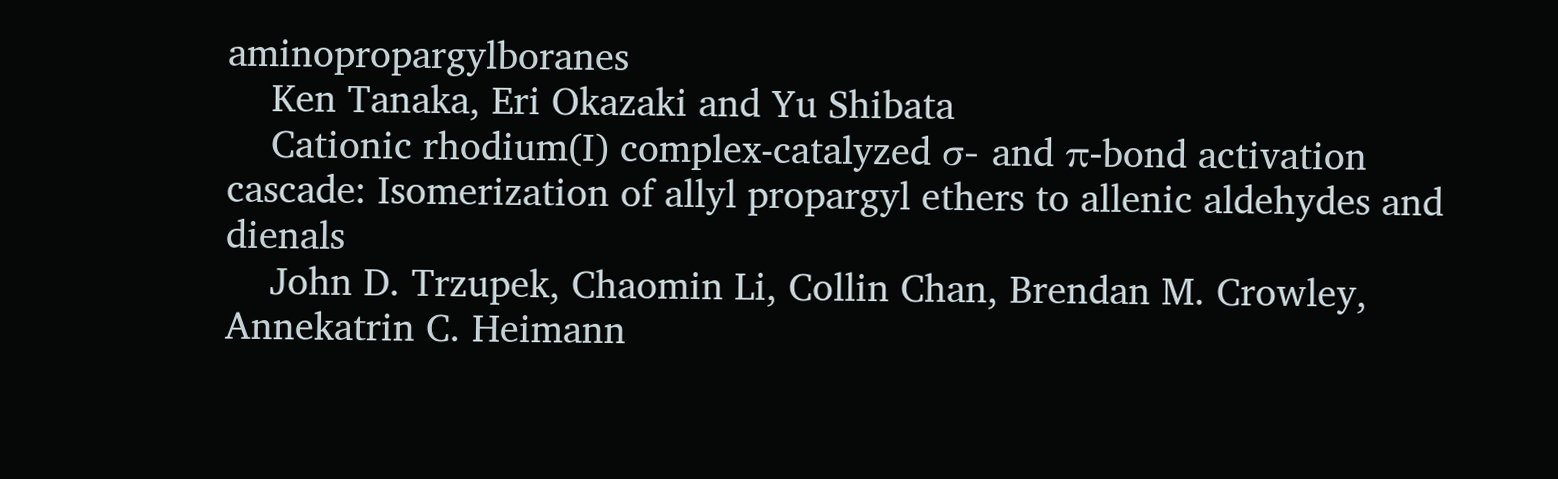aminopropargylboranes
    Ken Tanaka, Eri Okazaki and Yu Shibata
    Cationic rhodium(I) complex-catalyzed σ- and π‑bond activation cascade: Isomerization of allyl propargyl ethers to allenic aldehydes and dienals
    John D. Trzupek, Chaomin Li, Collin Chan, Brendan M. Crowley, Annekatrin C. Heimann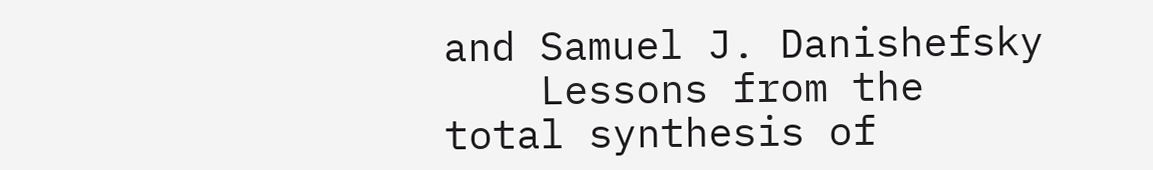and Samuel J. Danishefsky
    Lessons from the total synthesis of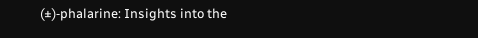(±)‑phalarine: Insights into the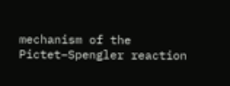mechanism of the Pictet–Spengler reaction